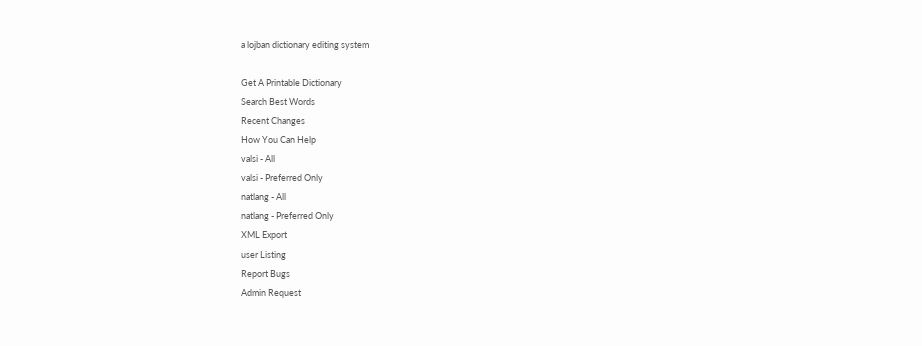a lojban dictionary editing system

Get A Printable Dictionary
Search Best Words
Recent Changes
How You Can Help
valsi - All
valsi - Preferred Only
natlang - All
natlang - Preferred Only
XML Export
user Listing
Report Bugs
Admin Request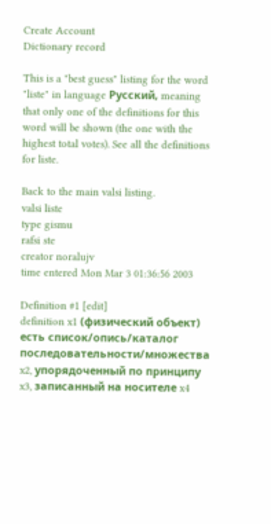Create Account
Dictionary record

This is a "best guess" listing for the word "liste" in language Русский, meaning that only one of the definitions for this word will be shown (the one with the highest total votes). See all the definitions for liste.

Back to the main valsi listing.
valsi liste
type gismu
rafsi ste
creator noralujv
time entered Mon Mar 3 01:36:56 2003

Definition #1 [edit]
definition x1 (физический объект) есть список/опись/каталог последовательности/множества x2, упорядоченный по принципу x3, записанный на носителе x4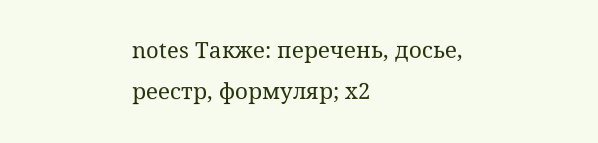notes Также: перечень, досье, реестр, формуляр; x2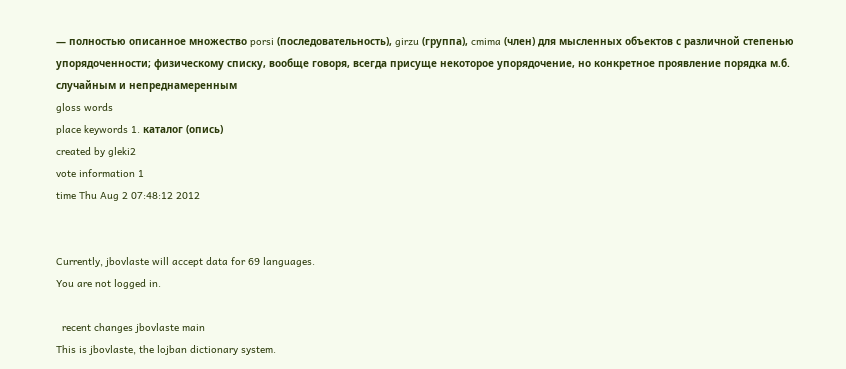— полностью описанное множество porsi (последовательность), girzu (группа), cmima (член) для мысленных объектов с различной степенью упорядоченности; физическому списку, вообще говоря, всегда присуще некоторое упорядочение, но конкретное проявление порядка м.б. случайным и непреднамеренным
gloss words
place keywords 1. каталог (опись)
created by gleki2
vote information 1
time Thu Aug 2 07:48:12 2012


Currently, jbovlaste will accept data for 69 languages.
You are not logged in.

  recent changes jbovlaste main
This is jbovlaste, the lojban dictionary system.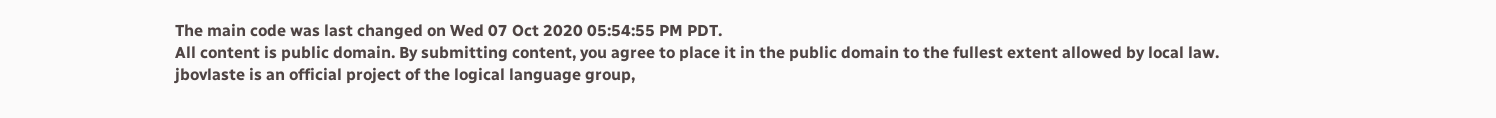The main code was last changed on Wed 07 Oct 2020 05:54:55 PM PDT.
All content is public domain. By submitting content, you agree to place it in the public domain to the fullest extent allowed by local law.
jbovlaste is an official project of the logical language group,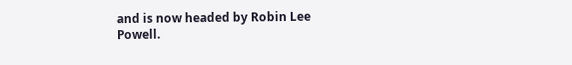and is now headed by Robin Lee Powell.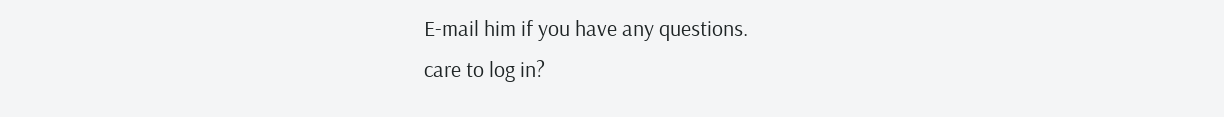E-mail him if you have any questions.
care to log in?